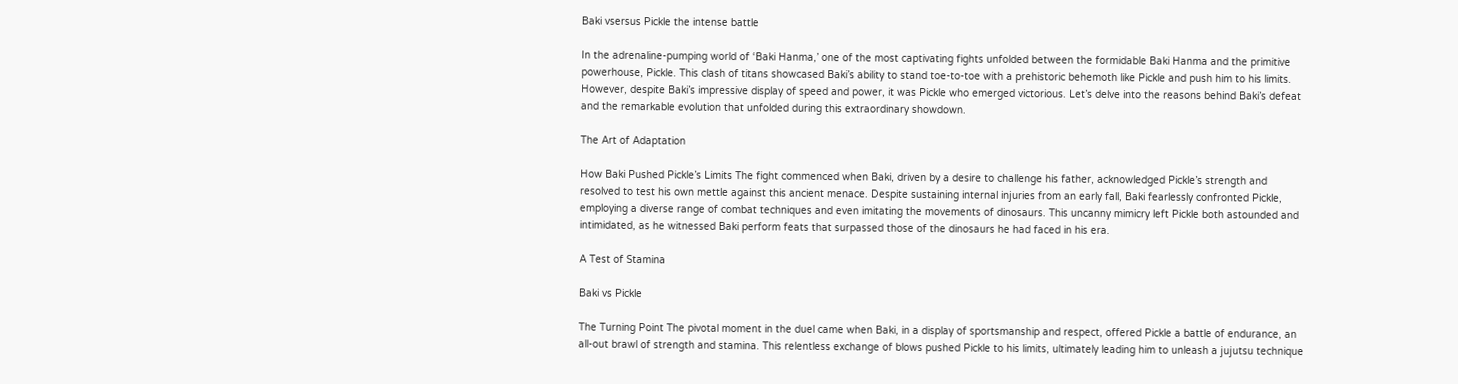Baki vsersus Pickle the intense battle

In the adrenaline-pumping world of ‘Baki Hanma,’ one of the most captivating fights unfolded between the formidable Baki Hanma and the primitive powerhouse, Pickle. This clash of titans showcased Baki’s ability to stand toe-to-toe with a prehistoric behemoth like Pickle and push him to his limits. However, despite Baki’s impressive display of speed and power, it was Pickle who emerged victorious. Let’s delve into the reasons behind Baki’s defeat and the remarkable evolution that unfolded during this extraordinary showdown.

The Art of Adaptation

How Baki Pushed Pickle’s Limits The fight commenced when Baki, driven by a desire to challenge his father, acknowledged Pickle’s strength and resolved to test his own mettle against this ancient menace. Despite sustaining internal injuries from an early fall, Baki fearlessly confronted Pickle, employing a diverse range of combat techniques and even imitating the movements of dinosaurs. This uncanny mimicry left Pickle both astounded and intimidated, as he witnessed Baki perform feats that surpassed those of the dinosaurs he had faced in his era.

A Test of Stamina

Baki vs Pickle

The Turning Point The pivotal moment in the duel came when Baki, in a display of sportsmanship and respect, offered Pickle a battle of endurance, an all-out brawl of strength and stamina. This relentless exchange of blows pushed Pickle to his limits, ultimately leading him to unleash a jujutsu technique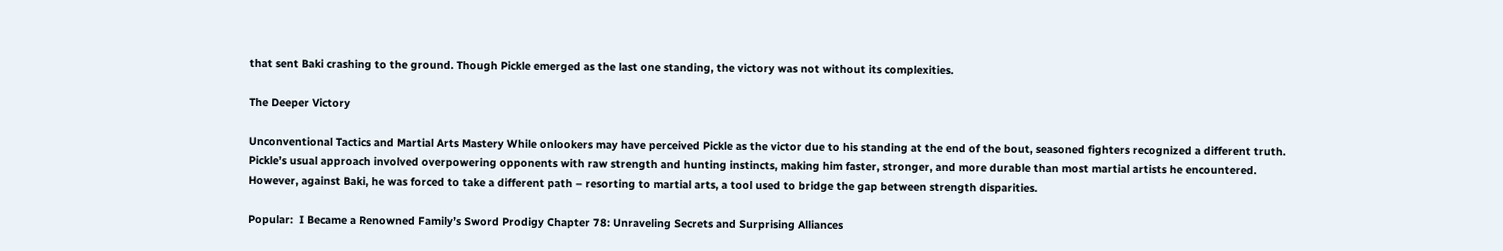that sent Baki crashing to the ground. Though Pickle emerged as the last one standing, the victory was not without its complexities.

The Deeper Victory

Unconventional Tactics and Martial Arts Mastery While onlookers may have perceived Pickle as the victor due to his standing at the end of the bout, seasoned fighters recognized a different truth. Pickle’s usual approach involved overpowering opponents with raw strength and hunting instincts, making him faster, stronger, and more durable than most martial artists he encountered. However, against Baki, he was forced to take a different path – resorting to martial arts, a tool used to bridge the gap between strength disparities.

Popular:  I Became a Renowned Family’s Sword Prodigy Chapter 78: Unraveling Secrets and Surprising Alliances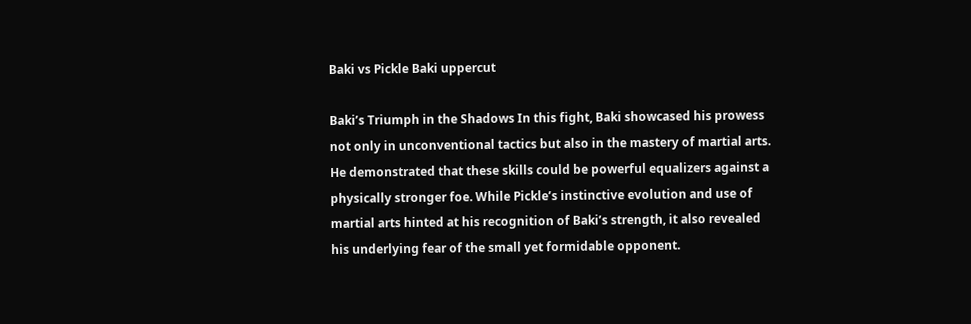Baki vs Pickle Baki uppercut

Baki’s Triumph in the Shadows In this fight, Baki showcased his prowess not only in unconventional tactics but also in the mastery of martial arts. He demonstrated that these skills could be powerful equalizers against a physically stronger foe. While Pickle’s instinctive evolution and use of martial arts hinted at his recognition of Baki’s strength, it also revealed his underlying fear of the small yet formidable opponent.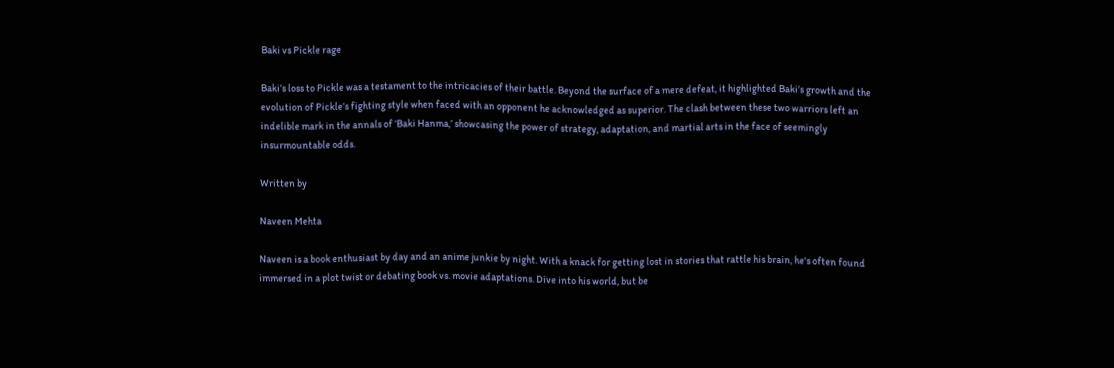Baki vs Pickle rage

Baki’s loss to Pickle was a testament to the intricacies of their battle. Beyond the surface of a mere defeat, it highlighted Baki’s growth and the evolution of Pickle’s fighting style when faced with an opponent he acknowledged as superior. The clash between these two warriors left an indelible mark in the annals of ‘Baki Hanma,’ showcasing the power of strategy, adaptation, and martial arts in the face of seemingly insurmountable odds.

Written by

Naveen Mehta

Naveen is a book enthusiast by day and an anime junkie by night. With a knack for getting lost in stories that rattle his brain, he's often found immersed in a plot twist or debating book vs. movie adaptations. Dive into his world, but be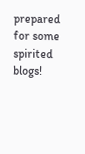prepared for some spirited blogs!